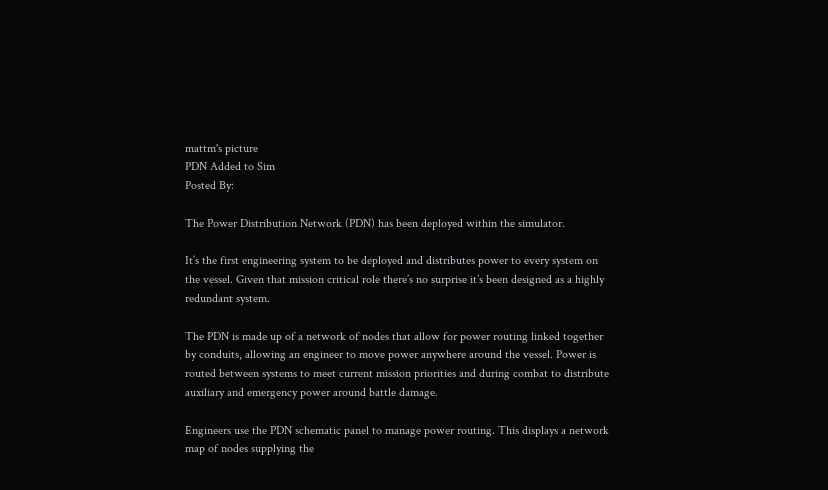mattm's picture
PDN Added to Sim
Posted By:

The Power Distribution Network (PDN) has been deployed within the simulator.

It’s the first engineering system to be deployed and distributes power to every system on the vessel. Given that mission critical role there’s no surprise it’s been designed as a highly redundant system.

The PDN is made up of a network of nodes that allow for power routing linked together by conduits, allowing an engineer to move power anywhere around the vessel. Power is routed between systems to meet current mission priorities and during combat to distribute auxiliary and emergency power around battle damage.

Engineers use the PDN schematic panel to manage power routing. This displays a network map of nodes supplying the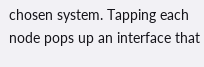chosen system. Tapping each node pops up an interface that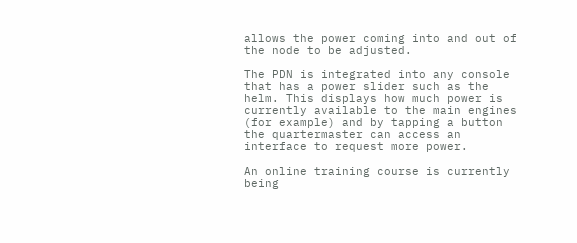allows the power coming into and out of the node to be adjusted.

The PDN is integrated into any console that has a power slider such as the helm. This displays how much power is currently available to the main engines (for example) and by tapping a button the quartermaster can access an interface to request more power.

An online training course is currently being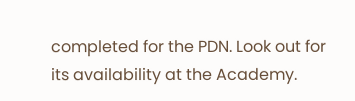completed for the PDN. Look out for its availability at the Academy.